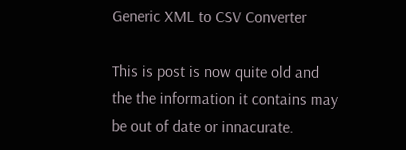Generic XML to CSV Converter

This is post is now quite old and the the information it contains may be out of date or innacurate.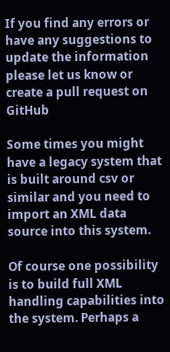If you find any errors or have any suggestions to update the information please let us know or create a pull request on GitHub

Some times you might have a legacy system that is built around csv or similar and you need to import an XML data source into this system.

Of course one possibility is to build full XML handling capabilities into the system. Perhaps a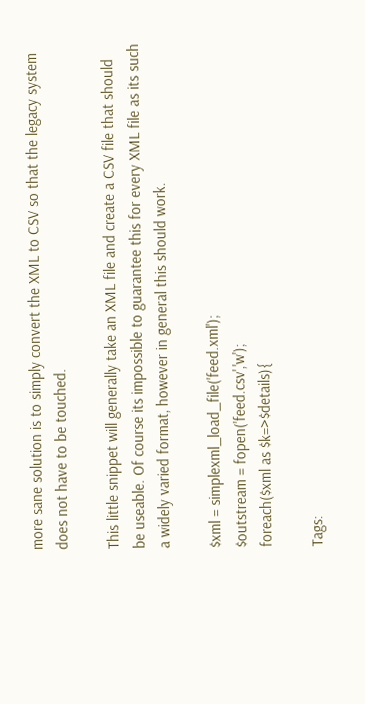more sane solution is to simply convert the XML to CSV so that the legacy system does not have to be touched.

This little snippet will generally take an XML file and create a CSV file that should be useable. Of course its impossible to guarantee this for every XML file as its such a widely varied format, however in general this should work.

$xml = simplexml_load_file('feed.xml');
$outstream = fopen('feed.csv','w');
foreach($xml as $k=>$details){

Tags: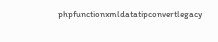phpfunctionxmldatatipconvertlegacy